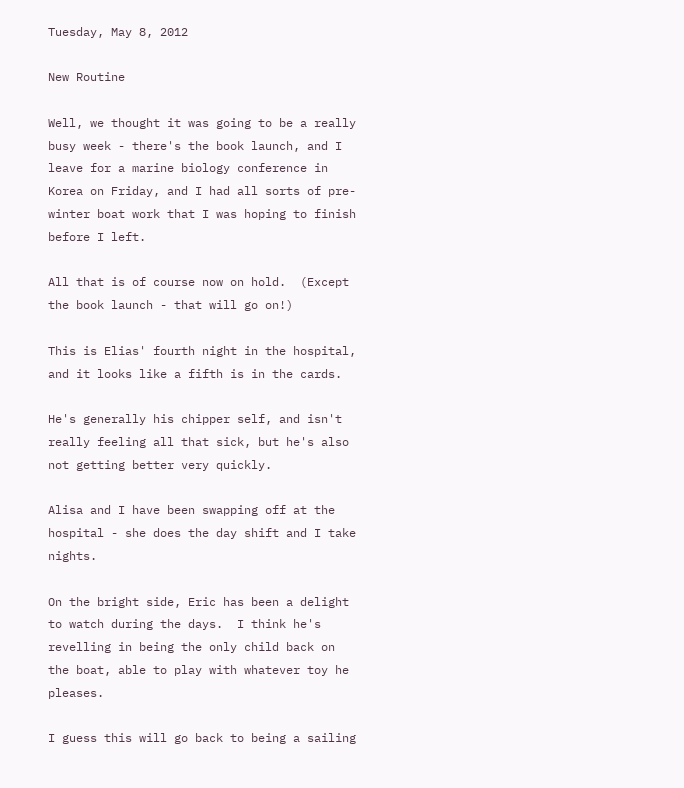Tuesday, May 8, 2012

New Routine

Well, we thought it was going to be a really busy week - there's the book launch, and I leave for a marine biology conference in Korea on Friday, and I had all sorts of pre-winter boat work that I was hoping to finish before I left.

All that is of course now on hold.  (Except the book launch - that will go on!)

This is Elias' fourth night in the hospital, and it looks like a fifth is in the cards.

He's generally his chipper self, and isn't really feeling all that sick, but he's also not getting better very quickly.

Alisa and I have been swapping off at the hospital - she does the day shift and I take nights.

On the bright side, Eric has been a delight to watch during the days.  I think he's revelling in being the only child back on the boat, able to play with whatever toy he pleases.

I guess this will go back to being a sailing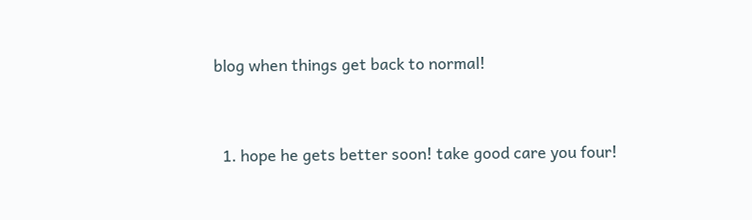blog when things get back to normal!


  1. hope he gets better soon! take good care you four!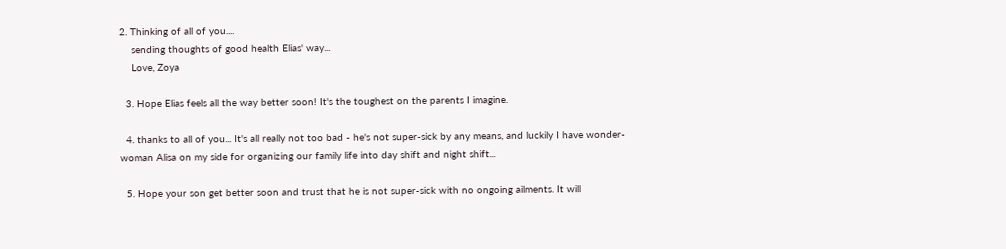2. Thinking of all of you....
    sending thoughts of good health Elias' way...
    Love, Zoya

  3. Hope Elias feels all the way better soon! It's the toughest on the parents I imagine.

  4. thanks to all of you... It's all really not too bad - he's not super-sick by any means, and luckily I have wonder-woman Alisa on my side for organizing our family life into day shift and night shift...

  5. Hope your son get better soon and trust that he is not super-sick with no ongoing ailments. It will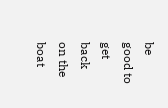be good to get back on the boat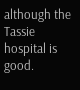although the Tassie hospital is good.